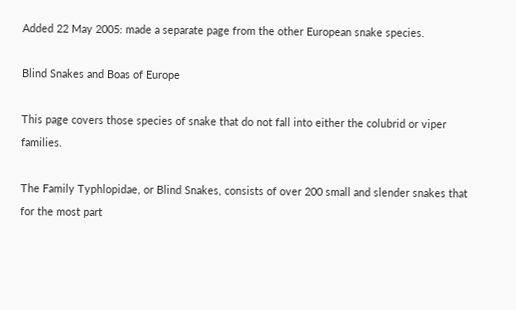Added 22 May 2005: made a separate page from the other European snake species.

Blind Snakes and Boas of Europe

This page covers those species of snake that do not fall into either the colubrid or viper families.

The Family Typhlopidae, or Blind Snakes, consists of over 200 small and slender snakes that for the most part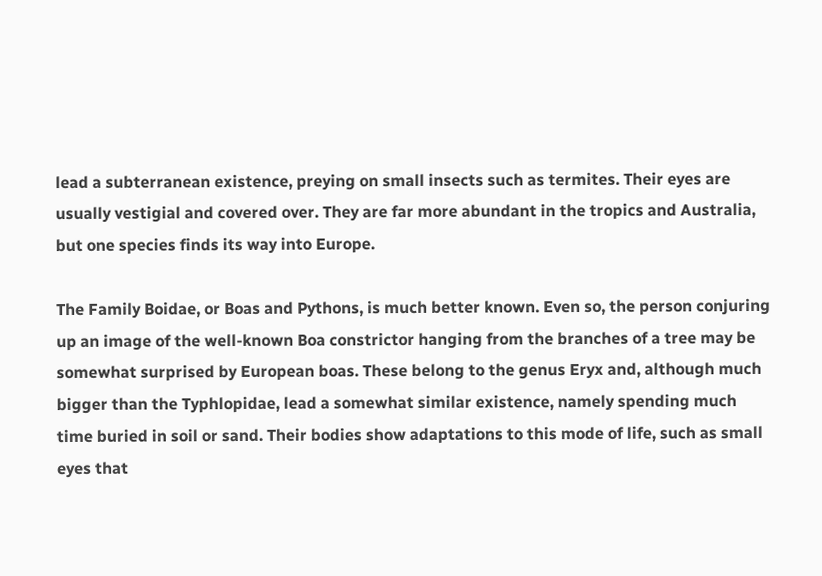lead a subterranean existence, preying on small insects such as termites. Their eyes are usually vestigial and covered over. They are far more abundant in the tropics and Australia, but one species finds its way into Europe.

The Family Boidae, or Boas and Pythons, is much better known. Even so, the person conjuring up an image of the well-known Boa constrictor hanging from the branches of a tree may be somewhat surprised by European boas. These belong to the genus Eryx and, although much bigger than the Typhlopidae, lead a somewhat similar existence, namely spending much time buried in soil or sand. Their bodies show adaptations to this mode of life, such as small eyes that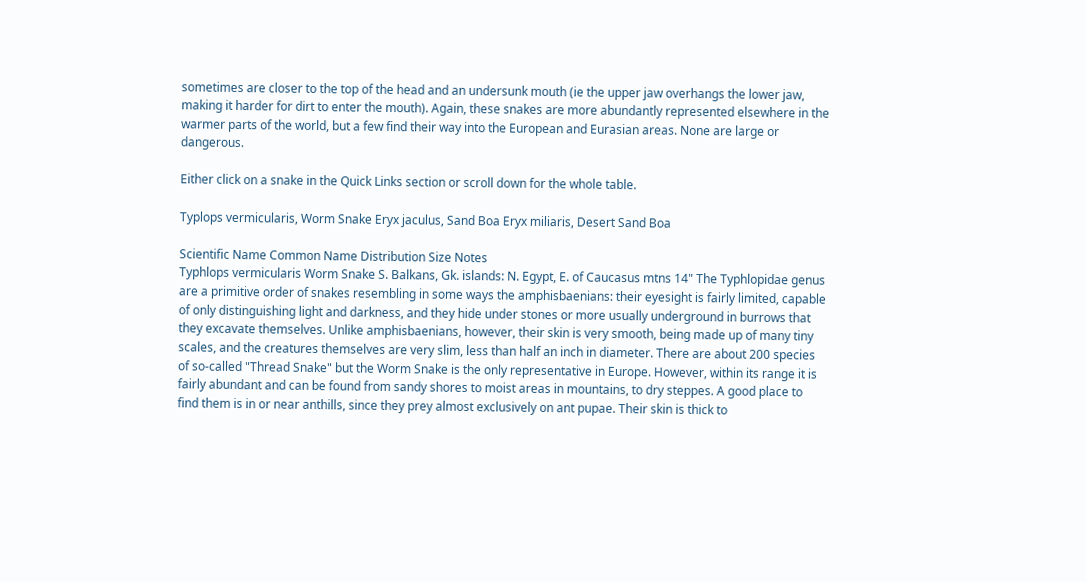sometimes are closer to the top of the head and an undersunk mouth (ie the upper jaw overhangs the lower jaw, making it harder for dirt to enter the mouth). Again, these snakes are more abundantly represented elsewhere in the warmer parts of the world, but a few find their way into the European and Eurasian areas. None are large or dangerous.

Either click on a snake in the Quick Links section or scroll down for the whole table.

Typlops vermicularis, Worm Snake Eryx jaculus, Sand Boa Eryx miliaris, Desert Sand Boa

Scientific Name Common Name Distribution Size Notes
Typhlops vermicularis Worm Snake S. Balkans, Gk. islands: N. Egypt, E. of Caucasus mtns 14" The Typhlopidae genus are a primitive order of snakes resembling in some ways the amphisbaenians: their eyesight is fairly limited, capable of only distinguishing light and darkness, and they hide under stones or more usually underground in burrows that they excavate themselves. Unlike amphisbaenians, however, their skin is very smooth, being made up of many tiny scales, and the creatures themselves are very slim, less than half an inch in diameter. There are about 200 species of so-called "Thread Snake" but the Worm Snake is the only representative in Europe. However, within its range it is fairly abundant and can be found from sandy shores to moist areas in mountains, to dry steppes. A good place to find them is in or near anthills, since they prey almost exclusively on ant pupae. Their skin is thick to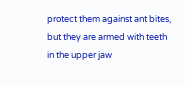protect them against ant bites, but they are armed with teeth in the upper jaw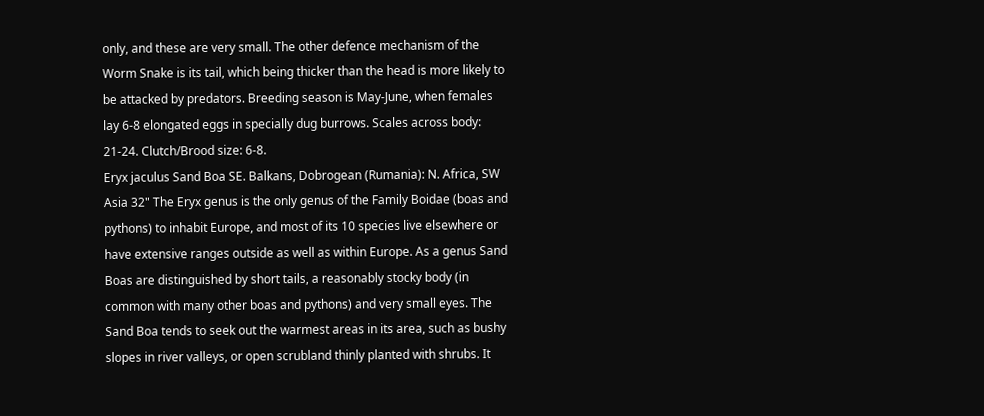only, and these are very small. The other defence mechanism of the Worm Snake is its tail, which being thicker than the head is more likely to be attacked by predators. Breeding season is May-June, when females lay 6-8 elongated eggs in specially dug burrows. Scales across body: 21-24. Clutch/Brood size: 6-8.
Eryx jaculus Sand Boa SE. Balkans, Dobrogean (Rumania): N. Africa, SW Asia 32" The Eryx genus is the only genus of the Family Boidae (boas and pythons) to inhabit Europe, and most of its 10 species live elsewhere or have extensive ranges outside as well as within Europe. As a genus Sand Boas are distinguished by short tails, a reasonably stocky body (in common with many other boas and pythons) and very small eyes. The Sand Boa tends to seek out the warmest areas in its area, such as bushy slopes in river valleys, or open scrubland thinly planted with shrubs. It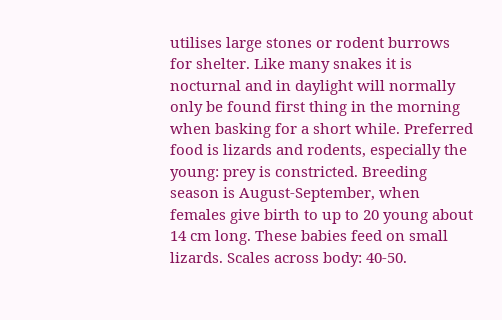utilises large stones or rodent burrows for shelter. Like many snakes it is nocturnal and in daylight will normally only be found first thing in the morning when basking for a short while. Preferred food is lizards and rodents, especially the young: prey is constricted. Breeding season is August-September, when females give birth to up to 20 young about 14 cm long. These babies feed on small lizards. Scales across body: 40-50.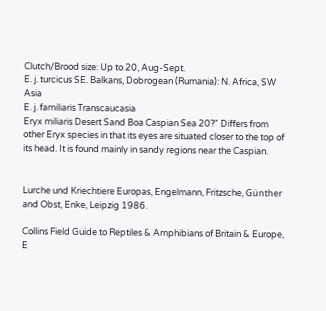Clutch/Brood size: Up to 20, Aug-Sept.
E. j. turcicus SE. Balkans, Dobrogean (Rumania): N. Africa, SW Asia
E. j. familiaris Transcaucasia
Eryx miliaris Desert Sand Boa Caspian Sea 20?" Differs from other Eryx species in that its eyes are situated closer to the top of its head. It is found mainly in sandy regions near the Caspian.


Lurche und Kriechtiere Europas, Engelmann, Fritzsche, Günther and Obst, Enke, Leipzig 1986.

Collins Field Guide to Reptiles & Amphibians of Britain & Europe, E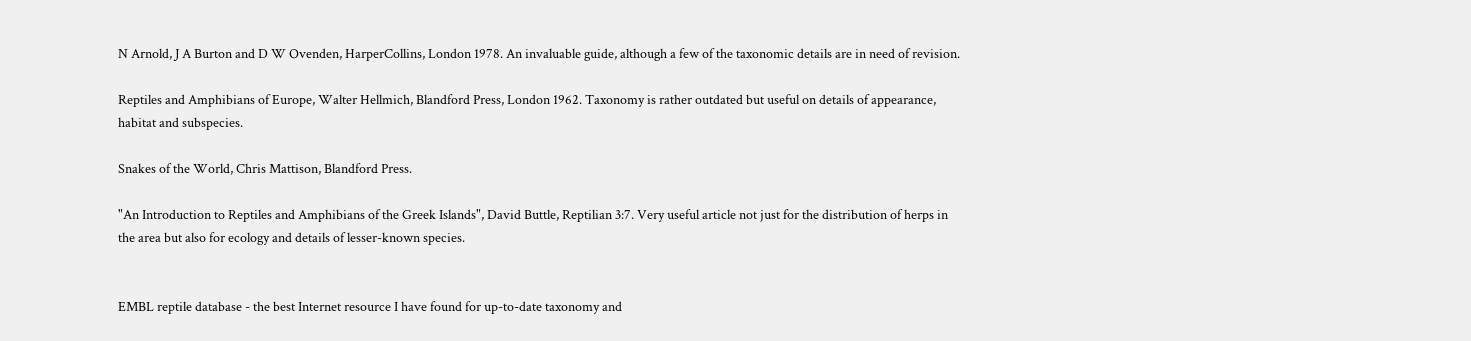N Arnold, J A Burton and D W Ovenden, HarperCollins, London 1978. An invaluable guide, although a few of the taxonomic details are in need of revision.

Reptiles and Amphibians of Europe, Walter Hellmich, Blandford Press, London 1962. Taxonomy is rather outdated but useful on details of appearance, habitat and subspecies.

Snakes of the World, Chris Mattison, Blandford Press.

"An Introduction to Reptiles and Amphibians of the Greek Islands", David Buttle, Reptilian 3:7. Very useful article not just for the distribution of herps in the area but also for ecology and details of lesser-known species.


EMBL reptile database - the best Internet resource I have found for up-to-date taxonomy and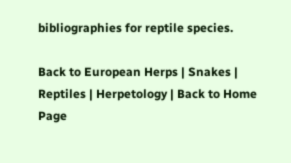bibliographies for reptile species.

Back to European Herps | Snakes | Reptiles | Herpetology | Back to Home Page